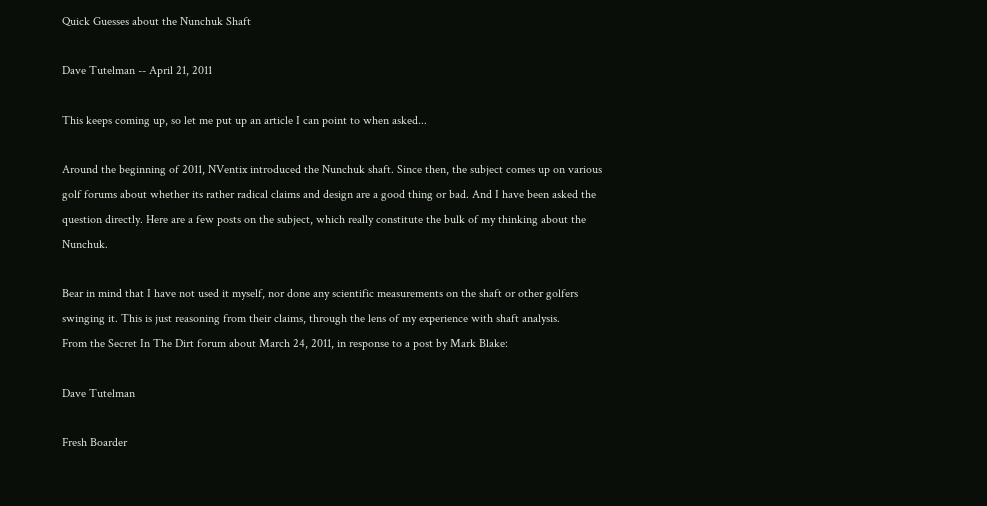Quick Guesses about the Nunchuk Shaft

Dave Tutelman -- April 21, 2011

This keeps coming up, so let me put up an article I can point to when asked...

Around the beginning of 2011, NVentix introduced the Nunchuk shaft. Since then, the subject comes up on various golf forums about whether its rather radical claims and design are a good thing or bad. And I have been asked the question directly. Here are a few posts on the subject, which really constitute the bulk of my thinking about the Nunchuk.

Bear in mind that I have not used it myself, nor done any scientific measurements on the shaft or other golfers swinging it. This is just reasoning from their claims, through the lens of my experience with shaft analysis.
From the Secret In The Dirt forum about March 24, 2011, in response to a post by Mark Blake:

Dave Tutelman

Fresh Boarder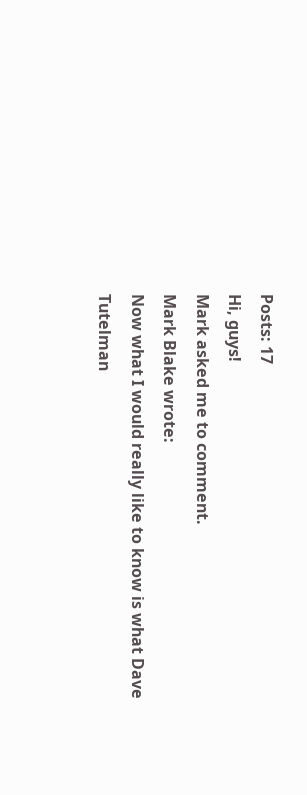Posts: 17
Hi, guys!
Mark asked me to comment.
Mark Blake wrote:
Now what I would really like to know is what Dave Tutelman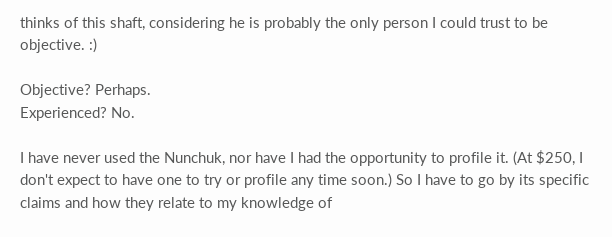thinks of this shaft, considering he is probably the only person I could trust to be objective. :)

Objective? Perhaps.
Experienced? No.

I have never used the Nunchuk, nor have I had the opportunity to profile it. (At $250, I don't expect to have one to try or profile any time soon.) So I have to go by its specific claims and how they relate to my knowledge of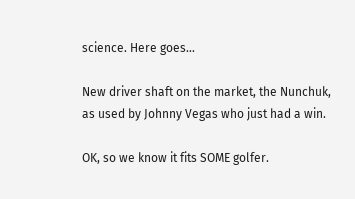science. Here goes...

New driver shaft on the market, the Nunchuk, as used by Johnny Vegas who just had a win.

OK, so we know it fits SOME golfer.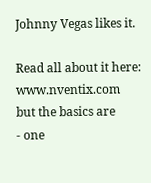Johnny Vegas likes it.

Read all about it here: www.nventix.com
but the basics are
- one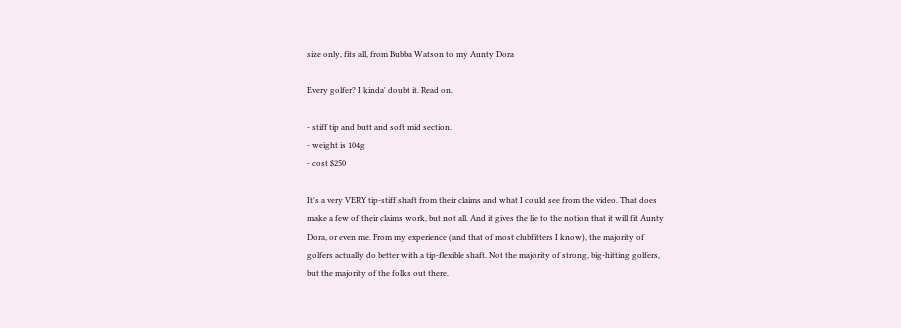size only, fits all, from Bubba Watson to my Aunty Dora

Every golfer? I kinda' doubt it. Read on.

- stiff tip and butt and soft mid section.
- weight is 104g
- cost $250

It's a very VERY tip-stiff shaft from their claims and what I could see from the video. That does make a few of their claims work, but not all. And it gives the lie to the notion that it will fit Aunty Dora, or even me. From my experience (and that of most clubfitters I know), the majority of golfers actually do better with a tip-flexible shaft. Not the majority of strong, big-hitting golfers, but the majority of the folks out there.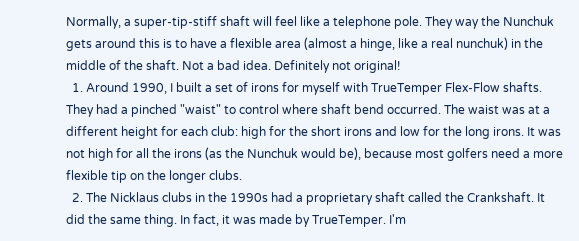Normally, a super-tip-stiff shaft will feel like a telephone pole. They way the Nunchuk gets around this is to have a flexible area (almost a hinge, like a real nunchuk) in the middle of the shaft. Not a bad idea. Definitely not original!
  1. Around 1990, I built a set of irons for myself with TrueTemper Flex-Flow shafts. They had a pinched "waist" to control where shaft bend occurred. The waist was at a different height for each club: high for the short irons and low for the long irons. It was not high for all the irons (as the Nunchuk would be), because most golfers need a more flexible tip on the longer clubs.
  2. The Nicklaus clubs in the 1990s had a proprietary shaft called the Crankshaft. It did the same thing. In fact, it was made by TrueTemper. I'm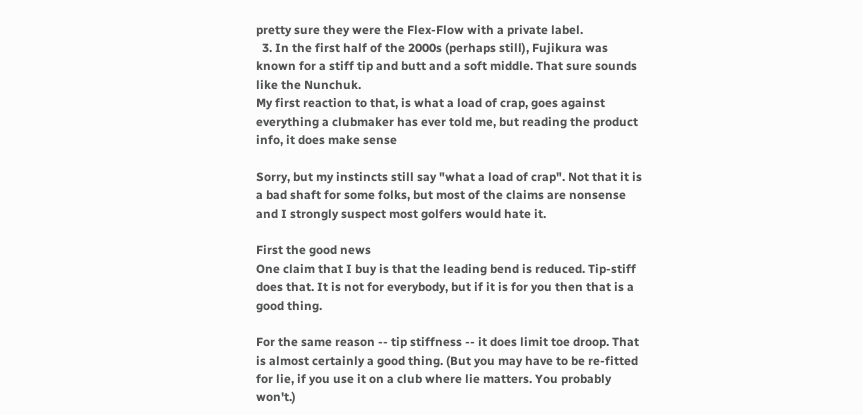pretty sure they were the Flex-Flow with a private label.
  3. In the first half of the 2000s (perhaps still), Fujikura was known for a stiff tip and butt and a soft middle. That sure sounds like the Nunchuk.
My first reaction to that, is what a load of crap, goes against everything a clubmaker has ever told me, but reading the product info, it does make sense

Sorry, but my instincts still say "what a load of crap". Not that it is a bad shaft for some folks, but most of the claims are nonsense and I strongly suspect most golfers would hate it.

First the good news
One claim that I buy is that the leading bend is reduced. Tip-stiff does that. It is not for everybody, but if it is for you then that is a good thing.

For the same reason -- tip stiffness -- it does limit toe droop. That is almost certainly a good thing. (But you may have to be re-fitted for lie, if you use it on a club where lie matters. You probably won't.)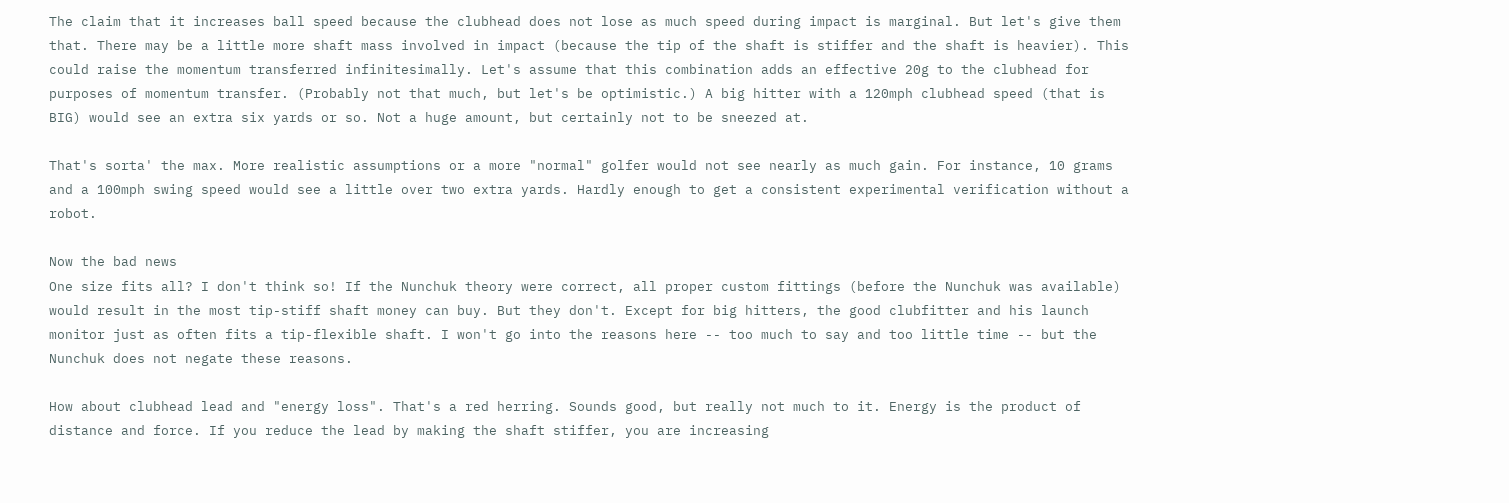The claim that it increases ball speed because the clubhead does not lose as much speed during impact is marginal. But let's give them that. There may be a little more shaft mass involved in impact (because the tip of the shaft is stiffer and the shaft is heavier). This could raise the momentum transferred infinitesimally. Let's assume that this combination adds an effective 20g to the clubhead for purposes of momentum transfer. (Probably not that much, but let's be optimistic.) A big hitter with a 120mph clubhead speed (that is BIG) would see an extra six yards or so. Not a huge amount, but certainly not to be sneezed at.

That's sorta' the max. More realistic assumptions or a more "normal" golfer would not see nearly as much gain. For instance, 10 grams and a 100mph swing speed would see a little over two extra yards. Hardly enough to get a consistent experimental verification without a robot.

Now the bad news
One size fits all? I don't think so! If the Nunchuk theory were correct, all proper custom fittings (before the Nunchuk was available) would result in the most tip-stiff shaft money can buy. But they don't. Except for big hitters, the good clubfitter and his launch monitor just as often fits a tip-flexible shaft. I won't go into the reasons here -- too much to say and too little time -- but the Nunchuk does not negate these reasons.

How about clubhead lead and "energy loss". That's a red herring. Sounds good, but really not much to it. Energy is the product of distance and force. If you reduce the lead by making the shaft stiffer, you are increasing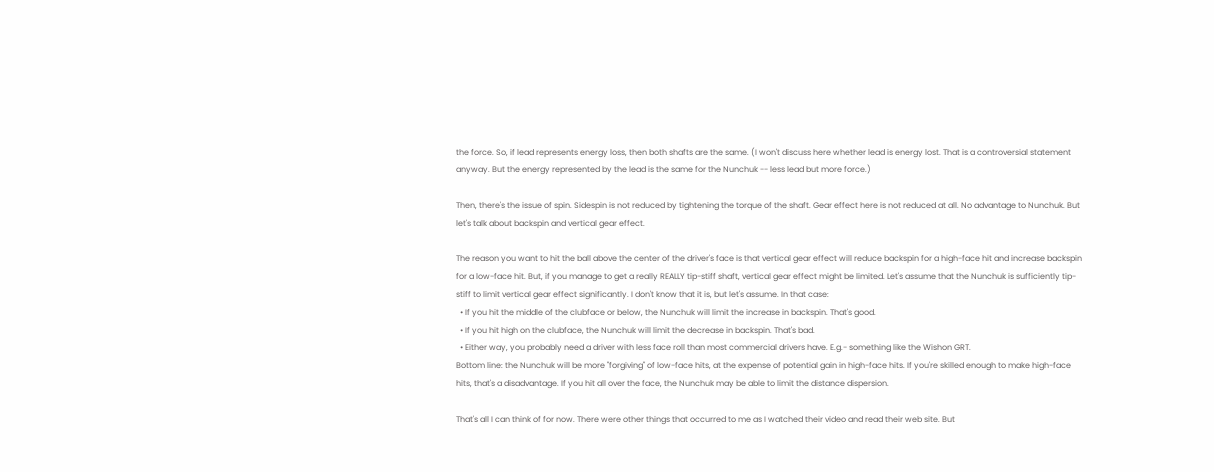the force. So, if lead represents energy loss, then both shafts are the same. (I won't discuss here whether lead is energy lost. That is a controversial statement anyway. But the energy represented by the lead is the same for the Nunchuk -- less lead but more force.)

Then, there's the issue of spin. Sidespin is not reduced by tightening the torque of the shaft. Gear effect here is not reduced at all. No advantage to Nunchuk. But let's talk about backspin and vertical gear effect.

The reason you want to hit the ball above the center of the driver's face is that vertical gear effect will reduce backspin for a high-face hit and increase backspin for a low-face hit. But, if you manage to get a really REALLY tip-stiff shaft, vertical gear effect might be limited. Let's assume that the Nunchuk is sufficiently tip-stiff to limit vertical gear effect significantly. I don't know that it is, but let's assume. In that case:
  • If you hit the middle of the clubface or below, the Nunchuk will limit the increase in backspin. That's good.
  • If you hit high on the clubface, the Nunchuk will limit the decrease in backspin. That's bad.
  • Either way, you probably need a driver with less face roll than most commercial drivers have. E.g.- something like the Wishon GRT.
Bottom line: the Nunchuk will be more "forgiving" of low-face hits, at the expense of potential gain in high-face hits. If you're skilled enough to make high-face hits, that's a disadvantage. If you hit all over the face, the Nunchuk may be able to limit the distance dispersion.

That's all I can think of for now. There were other things that occurred to me as I watched their video and read their web site. But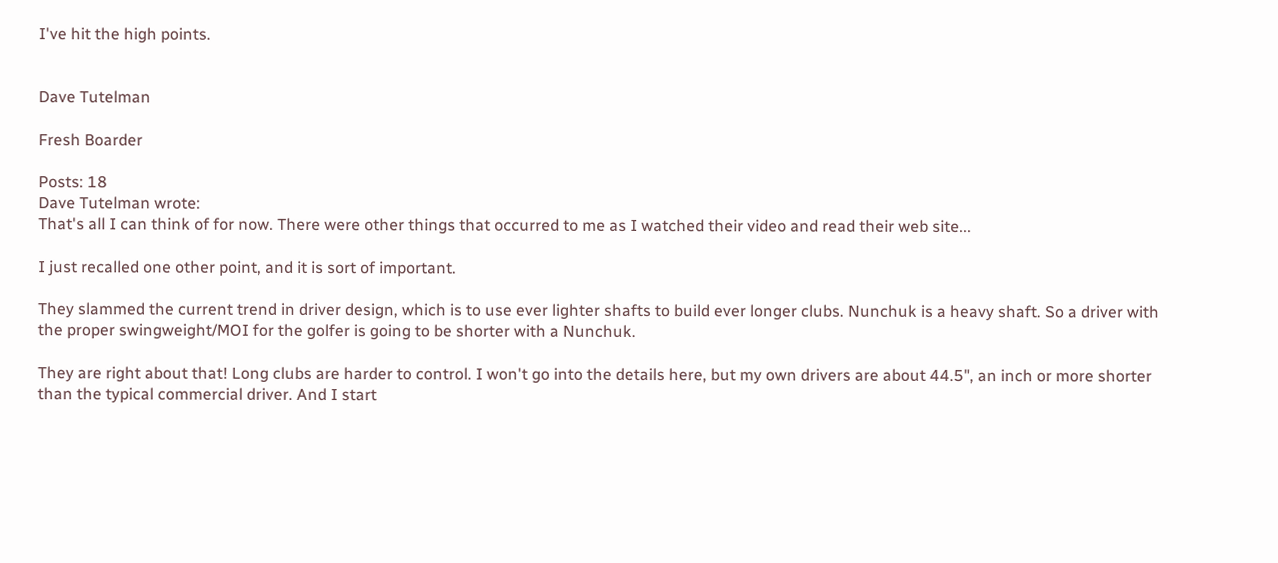I've hit the high points.


Dave Tutelman

Fresh Boarder

Posts: 18
Dave Tutelman wrote:
That's all I can think of for now. There were other things that occurred to me as I watched their video and read their web site...

I just recalled one other point, and it is sort of important.

They slammed the current trend in driver design, which is to use ever lighter shafts to build ever longer clubs. Nunchuk is a heavy shaft. So a driver with the proper swingweight/MOI for the golfer is going to be shorter with a Nunchuk.

They are right about that! Long clubs are harder to control. I won't go into the details here, but my own drivers are about 44.5", an inch or more shorter than the typical commercial driver. And I start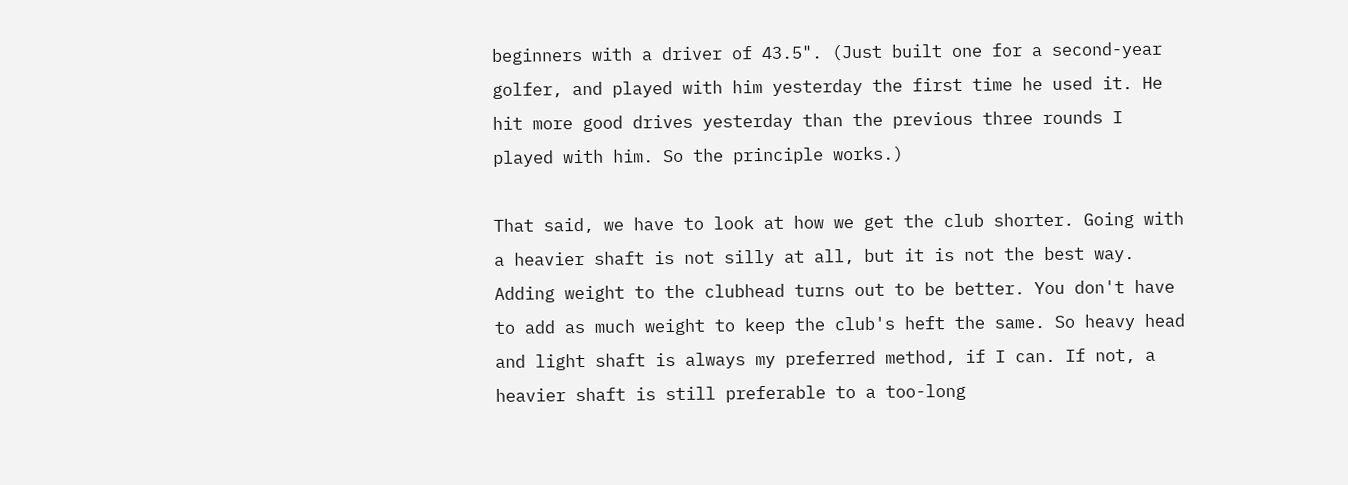beginners with a driver of 43.5". (Just built one for a second-year golfer, and played with him yesterday the first time he used it. He hit more good drives yesterday than the previous three rounds I played with him. So the principle works.)

That said, we have to look at how we get the club shorter. Going with a heavier shaft is not silly at all, but it is not the best way. Adding weight to the clubhead turns out to be better. You don't have to add as much weight to keep the club's heft the same. So heavy head and light shaft is always my preferred method, if I can. If not, a heavier shaft is still preferable to a too-long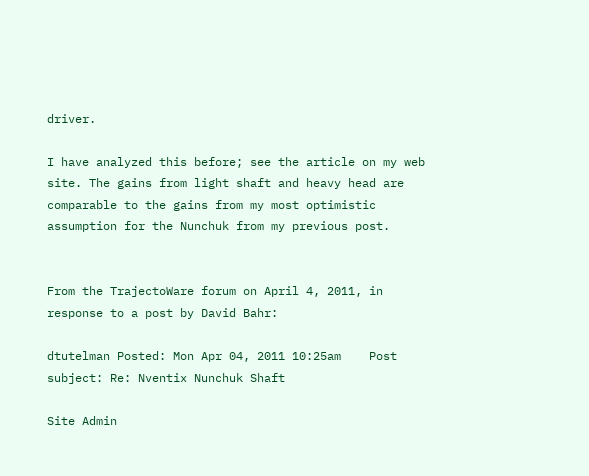driver.

I have analyzed this before; see the article on my web site. The gains from light shaft and heavy head are comparable to the gains from my most optimistic assumption for the Nunchuk from my previous post.


From the TrajectoWare forum on April 4, 2011, in response to a post by David Bahr:

dtutelman Posted: Mon Apr 04, 2011 10:25am    Post subject: Re: Nventix Nunchuk Shaft

Site Admin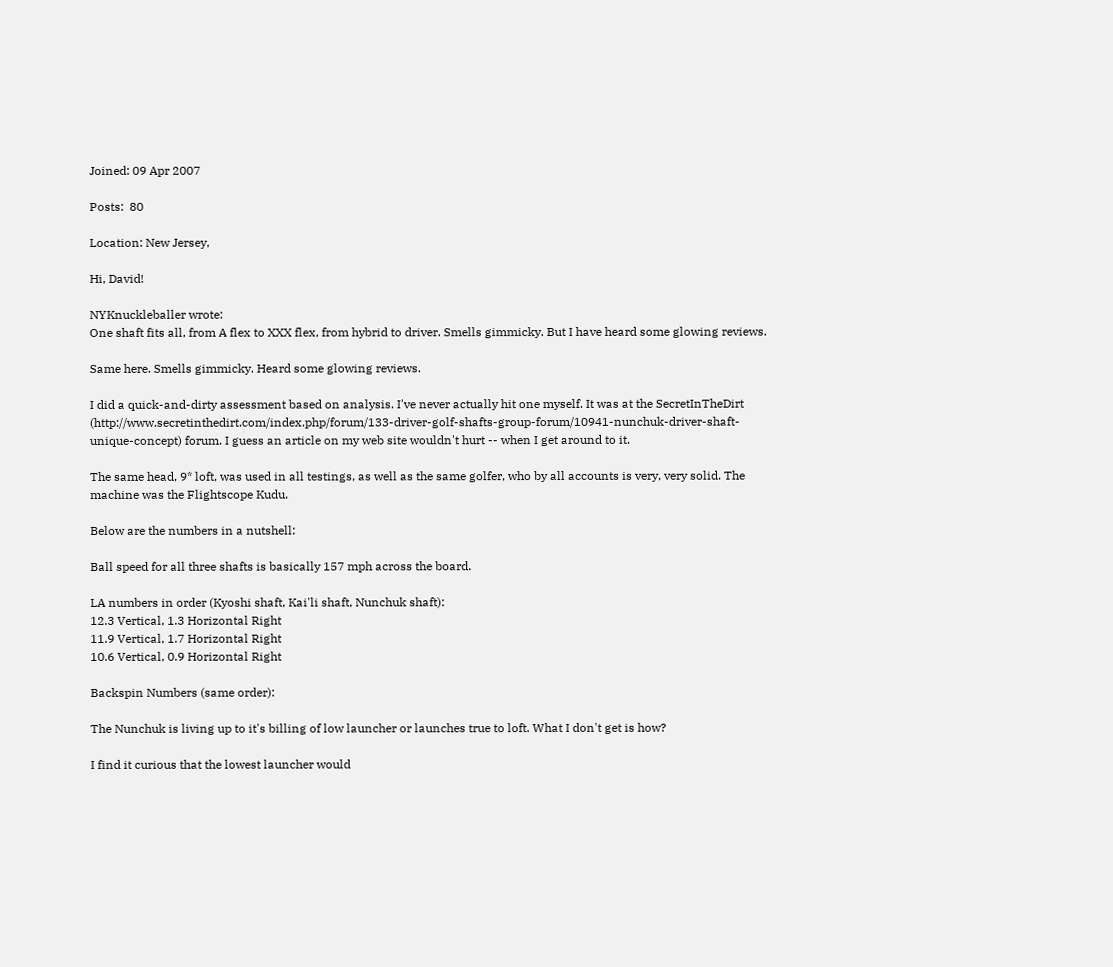Joined: 09 Apr 2007

Posts:  80

Location: New Jersey,

Hi, David!

NYKnuckleballer wrote:
One shaft fits all, from A flex to XXX flex, from hybrid to driver. Smells gimmicky. But I have heard some glowing reviews.

Same here. Smells gimmicky. Heard some glowing reviews.

I did a quick-and-dirty assessment based on analysis. I've never actually hit one myself. It was at the SecretInTheDirt (http://www.secretinthedirt.com/index.php/forum/133-driver-golf-shafts-group-forum/10941-nunchuk-driver-shaft-unique-concept) forum. I guess an article on my web site wouldn't hurt -- when I get around to it.

The same head, 9* loft, was used in all testings, as well as the same golfer, who by all accounts is very, very solid. The machine was the Flightscope Kudu.

Below are the numbers in a nutshell:

Ball speed for all three shafts is basically 157 mph across the board.

LA numbers in order (Kyoshi shaft, Kai'li shaft, Nunchuk shaft):
12.3 Vertical, 1.3 Horizontal Right
11.9 Vertical, 1.7 Horizontal Right
10.6 Vertical, 0.9 Horizontal Right

Backspin Numbers (same order):

The Nunchuk is living up to it's billing of low launcher or launches true to loft. What I don't get is how?

I find it curious that the lowest launcher would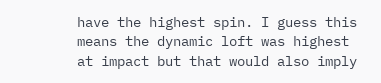have the highest spin. I guess this means the dynamic loft was highest at impact but that would also imply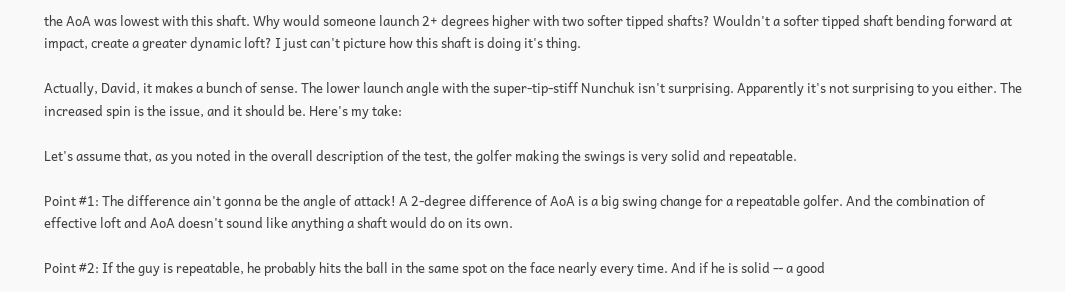the AoA was lowest with this shaft. Why would someone launch 2+ degrees higher with two softer tipped shafts? Wouldn't a softer tipped shaft bending forward at impact, create a greater dynamic loft? I just can't picture how this shaft is doing it's thing.

Actually, David, it makes a bunch of sense. The lower launch angle with the super-tip-stiff Nunchuk isn't surprising. Apparently it's not surprising to you either. The increased spin is the issue, and it should be. Here's my take:

Let's assume that, as you noted in the overall description of the test, the golfer making the swings is very solid and repeatable.

Point #1: The difference ain't gonna be the angle of attack! A 2-degree difference of AoA is a big swing change for a repeatable golfer. And the combination of effective loft and AoA doesn't sound like anything a shaft would do on its own.

Point #2: If the guy is repeatable, he probably hits the ball in the same spot on the face nearly every time. And if he is solid -- a good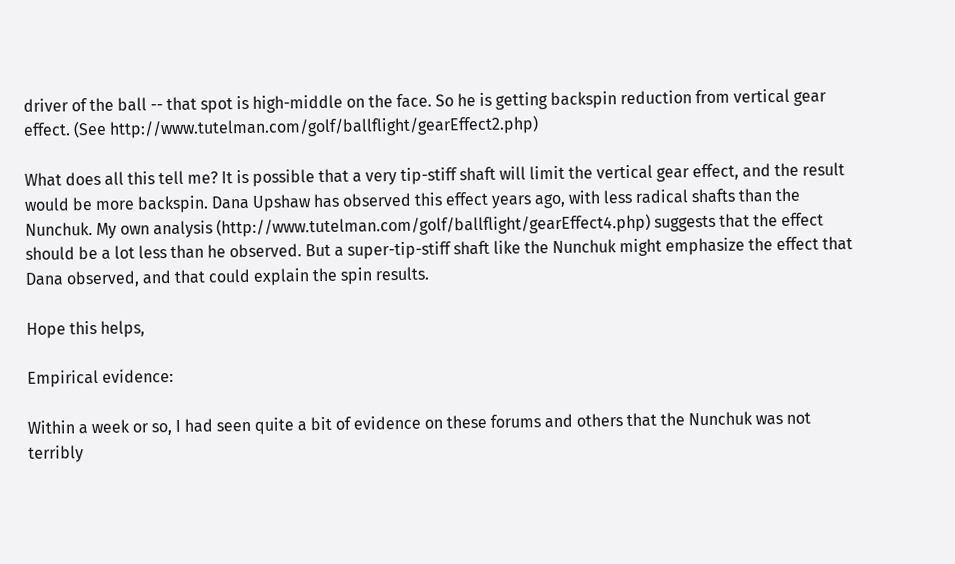driver of the ball -- that spot is high-middle on the face. So he is getting backspin reduction from vertical gear effect. (See http://www.tutelman.com/golf/ballflight/gearEffect2.php)

What does all this tell me? It is possible that a very tip-stiff shaft will limit the vertical gear effect, and the result would be more backspin. Dana Upshaw has observed this effect years ago, with less radical shafts than the Nunchuk. My own analysis (http://www.tutelman.com/golf/ballflight/gearEffect4.php) suggests that the effect should be a lot less than he observed. But a super-tip-stiff shaft like the Nunchuk might emphasize the effect that Dana observed, and that could explain the spin results.

Hope this helps,

Empirical evidence:

Within a week or so, I had seen quite a bit of evidence on these forums and others that the Nunchuk was not terribly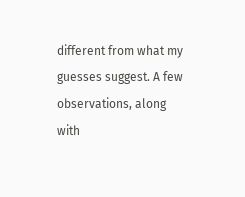different from what my guesses suggest. A few observations, along with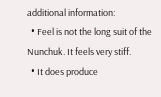additional information:
  • Feel is not the long suit of the Nunchuk. It feels very stiff.
  • It does produce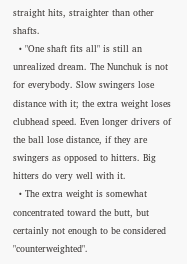straight hits, straighter than other shafts.
  • "One shaft fits all" is still an unrealized dream. The Nunchuk is not for everybody. Slow swingers lose distance with it; the extra weight loses clubhead speed. Even longer drivers of the ball lose distance, if they are swingers as opposed to hitters. Big hitters do very well with it.
  • The extra weight is somewhat concentrated toward the butt, but certainly not enough to be considered "counterweighted".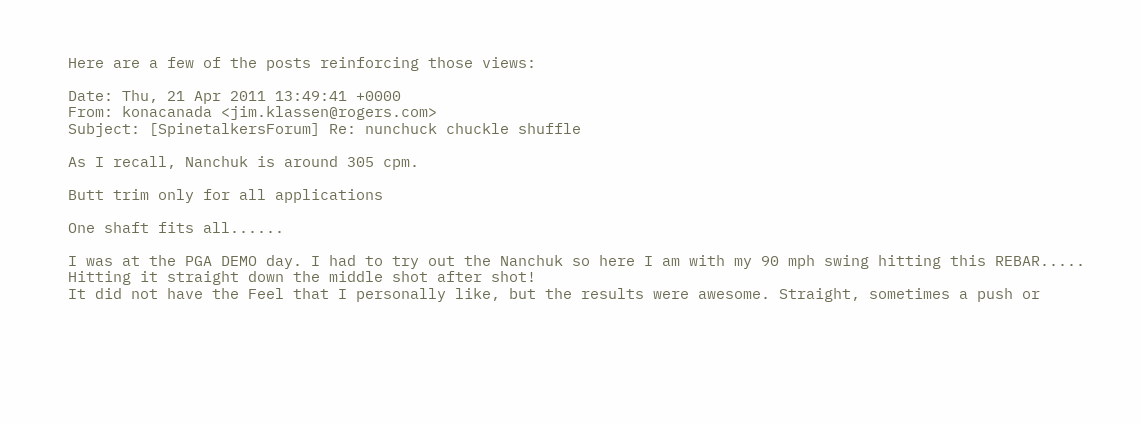Here are a few of the posts reinforcing those views:

Date: Thu, 21 Apr 2011 13:49:41 +0000
From: konacanada <jim.klassen@rogers.com>
Subject: [SpinetalkersForum] Re: nunchuck chuckle shuffle

As I recall, Nanchuk is around 305 cpm.

Butt trim only for all applications

One shaft fits all......

I was at the PGA DEMO day. I had to try out the Nanchuk so here I am with my 90 mph swing hitting this REBAR.....
Hitting it straight down the middle shot after shot!
It did not have the Feel that I personally like, but the results were awesome. Straight, sometimes a push or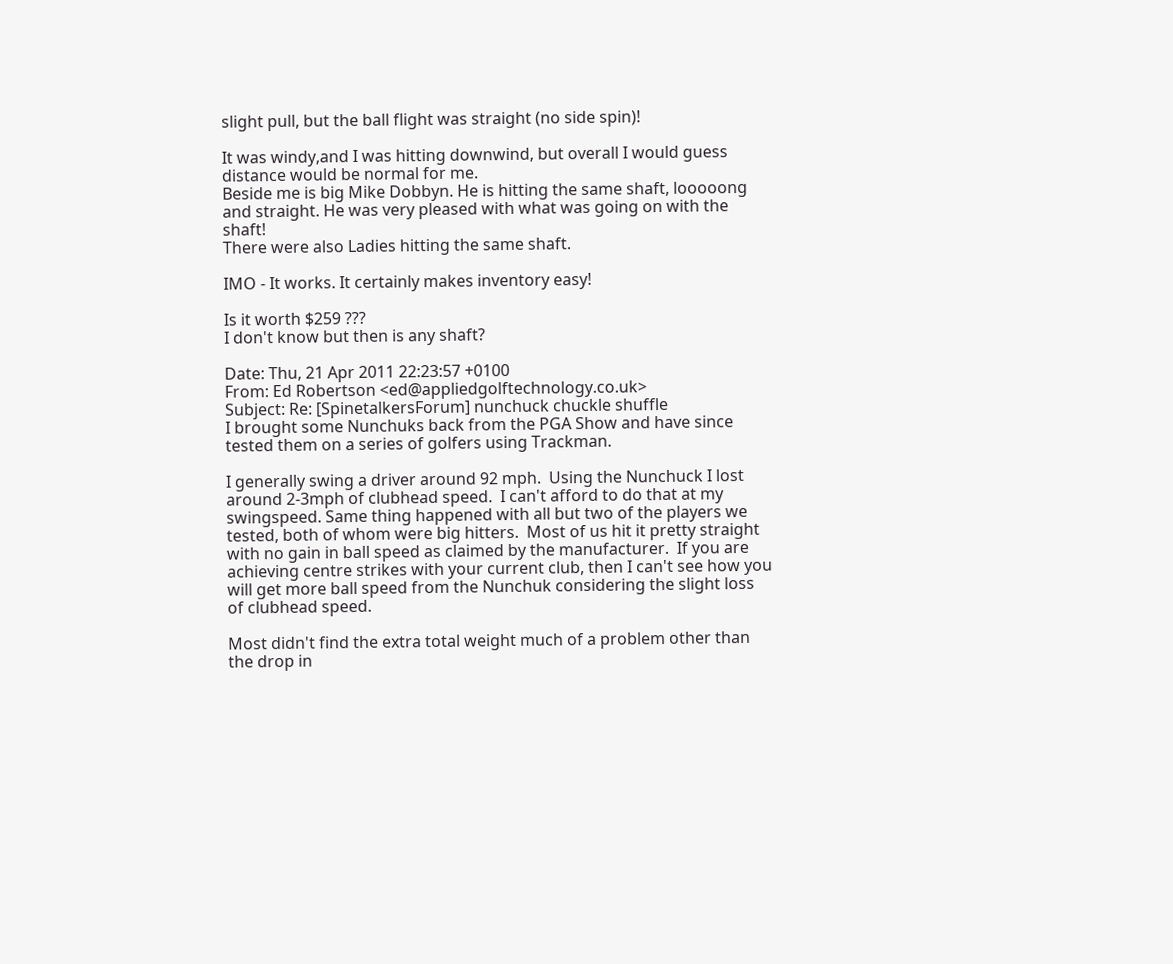slight pull, but the ball flight was straight (no side spin)!

It was windy,and I was hitting downwind, but overall I would guess distance would be normal for me.
Beside me is big Mike Dobbyn. He is hitting the same shaft, looooong and straight. He was very pleased with what was going on with the shaft!
There were also Ladies hitting the same shaft.

IMO - It works. It certainly makes inventory easy!

Is it worth $259 ???
I don't know but then is any shaft?

Date: Thu, 21 Apr 2011 22:23:57 +0100
From: Ed Robertson <ed@appliedgolftechnology.co.uk>
Subject: Re: [SpinetalkersForum] nunchuck chuckle shuffle
I brought some Nunchuks back from the PGA Show and have since tested them on a series of golfers using Trackman.

I generally swing a driver around 92 mph.  Using the Nunchuck I lost around 2-3mph of clubhead speed.  I can't afford to do that at my swingspeed. Same thing happened with all but two of the players we tested, both of whom were big hitters.  Most of us hit it pretty straight with no gain in ball speed as claimed by the manufacturer.  If you are achieving centre strikes with your current club, then I can't see how you will get more ball speed from the Nunchuk considering the slight loss of clubhead speed.

Most didn't find the extra total weight much of a problem other than the drop in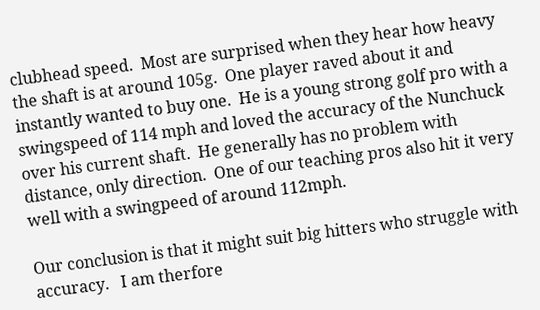clubhead speed.  Most are surprised when they hear how heavy the shaft is at around 105g.  One player raved about it and instantly wanted to buy one.  He is a young strong golf pro with a swingspeed of 114 mph and loved the accuracy of the Nunchuck over his current shaft.  He generally has no problem with distance, only direction.  One of our teaching pros also hit it very well with a swingpeed of around 112mph.

Our conclusion is that it might suit big hitters who struggle with accuracy.   I am therfore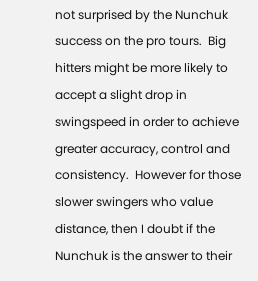not surprised by the Nunchuk success on the pro tours.  Big hitters might be more likely to accept a slight drop in swingspeed in order to achieve greater accuracy, control and consistency.  However for those slower swingers who value distance, then I doubt if the Nunchuk is the answer to their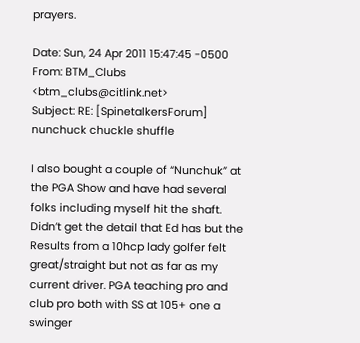prayers.

Date: Sun, 24 Apr 2011 15:47:45 -0500
From: BTM_Clubs <btm_clubs@citlink.net>
Subject: RE: [SpinetalkersForum] nunchuck chuckle shuffle

I also bought a couple of “Nunchuk” at the PGA Show and have had several folks including myself hit the shaft. Didn’t get the detail that Ed has but the Results from a 10hcp lady golfer felt great/straight but not as far as my current driver. PGA teaching pro and club pro both with SS at 105+ one a swinger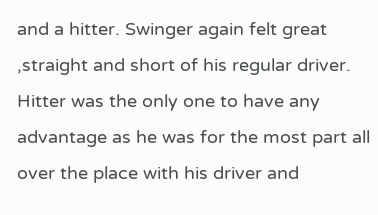and a hitter. Swinger again felt great ,straight and short of his regular driver. Hitter was the only one to have any advantage as he was for the most part all over the place with his driver and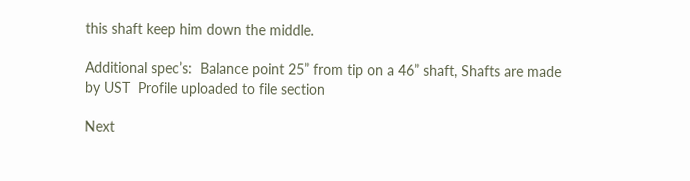this shaft keep him down the middle.

Additional spec’s:  Balance point 25” from tip on a 46” shaft, Shafts are made by UST  Profile uploaded to file section

Next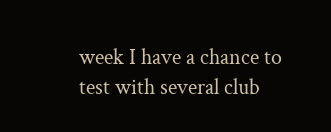week I have a chance to test with several club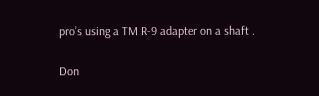pro’s using a TM R-9 adapter on a shaft .

Don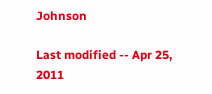Johnson

Last modified -- Apr 25, 2011